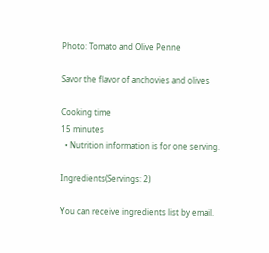Photo: Tomato and Olive Penne

Savor the flavor of anchovies and olives

Cooking time
15 minutes
  • Nutrition information is for one serving.

Ingredients(Servings: 2)

You can receive ingredients list by email.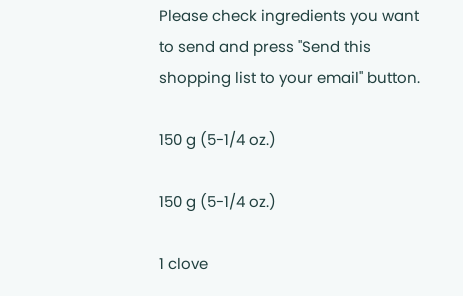Please check ingredients you want to send and press "Send this shopping list to your email" button.

150 g (5-1/4 oz.)

150 g (5-1/4 oz.)

1 clove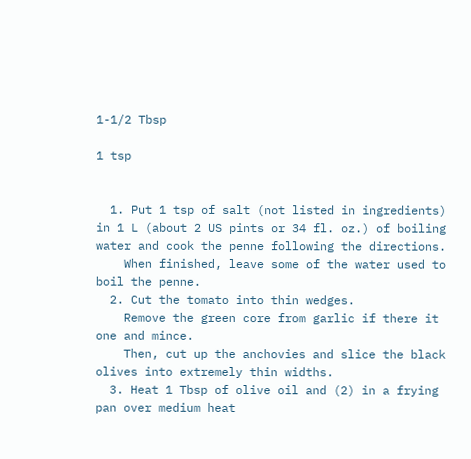1-1/2 Tbsp

1 tsp


  1. Put 1 tsp of salt (not listed in ingredients) in 1 L (about 2 US pints or 34 fl. oz.) of boiling water and cook the penne following the directions.
    When finished, leave some of the water used to boil the penne.
  2. Cut the tomato into thin wedges.
    Remove the green core from garlic if there it one and mince.
    Then, cut up the anchovies and slice the black olives into extremely thin widths.
  3. Heat 1 Tbsp of olive oil and (2) in a frying pan over medium heat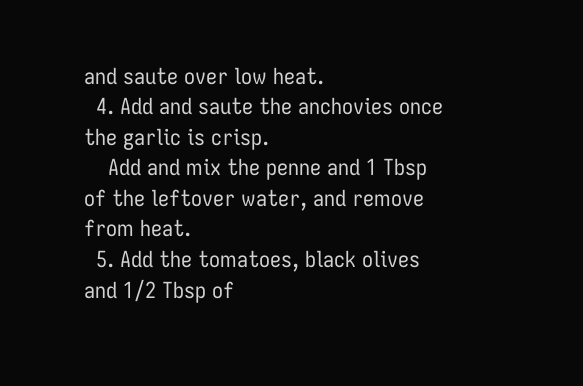and saute over low heat.
  4. Add and saute the anchovies once the garlic is crisp.
    Add and mix the penne and 1 Tbsp of the leftover water, and remove from heat.
  5. Add the tomatoes, black olives and 1/2 Tbsp of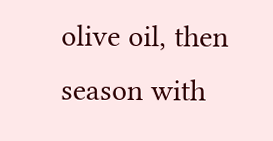olive oil, then season with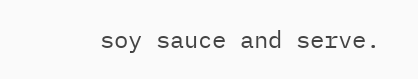soy sauce and serve.